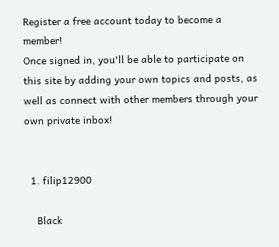Register a free account today to become a member!
Once signed in, you'll be able to participate on this site by adding your own topics and posts, as well as connect with other members through your own private inbox!


  1. filip12900

    Black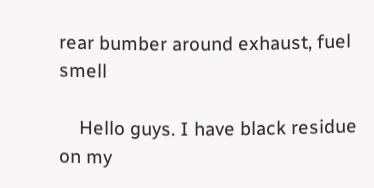rear bumber around exhaust, fuel smell

    Hello guys. I have black residue on my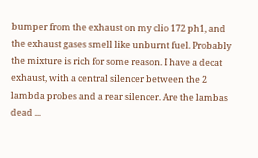bumper from the exhaust on my clio 172 ph1, and the exhaust gases smell like unburnt fuel. Probably the mixture is rich for some reason. I have a decat exhaust, with a central silencer between the 2 lambda probes and a rear silencer. Are the lambas dead ...